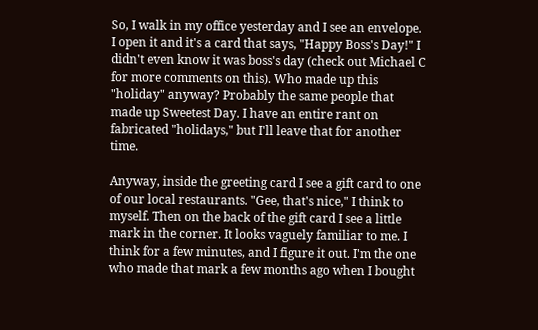So, I walk in my office yesterday and I see an envelope. I open it and it's a card that says, "Happy Boss's Day!" I didn't even know it was boss's day (check out Michael C for more comments on this). Who made up this "holiday" anyway? Probably the same people that made up Sweetest Day. I have an entire rant on fabricated "holidays," but I'll leave that for another time.

Anyway, inside the greeting card I see a gift card to one of our local restaurants. "Gee, that's nice," I think to myself. Then on the back of the gift card I see a little mark in the corner. It looks vaguely familiar to me. I think for a few minutes, and I figure it out. I'm the one who made that mark a few months ago when I bought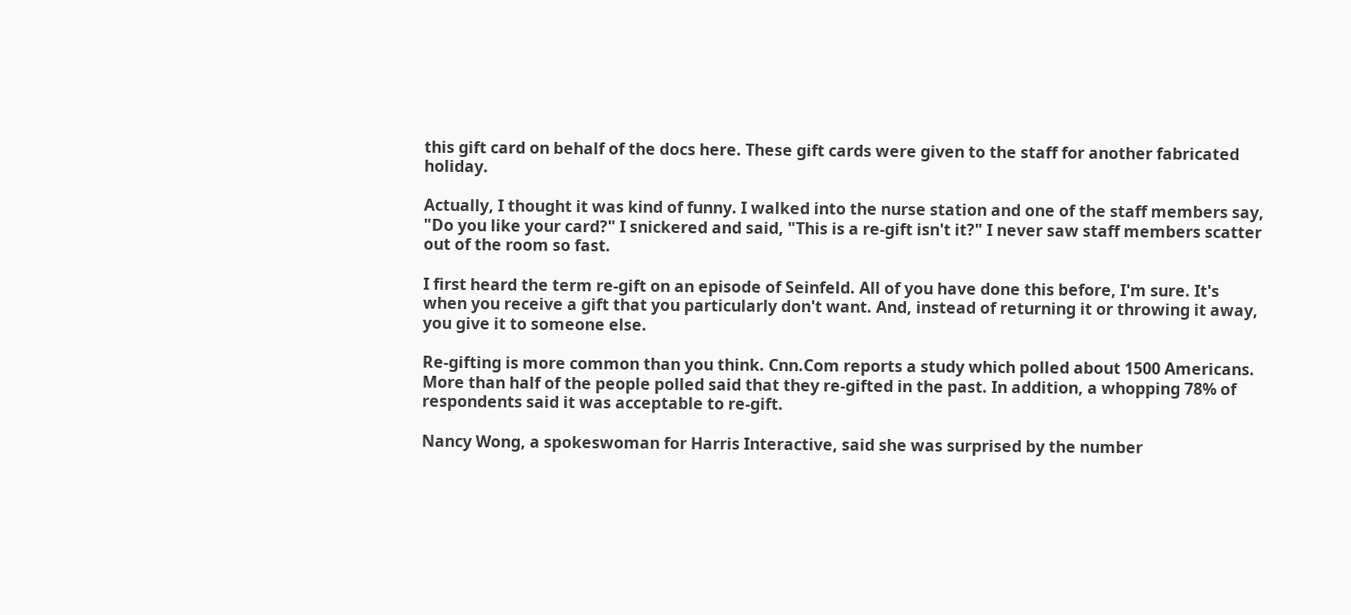this gift card on behalf of the docs here. These gift cards were given to the staff for another fabricated holiday.

Actually, I thought it was kind of funny. I walked into the nurse station and one of the staff members say, "Do you like your card?" I snickered and said, "This is a re-gift isn't it?" I never saw staff members scatter out of the room so fast.

I first heard the term re-gift on an episode of Seinfeld. All of you have done this before, I'm sure. It's when you receive a gift that you particularly don't want. And, instead of returning it or throwing it away, you give it to someone else.

Re-gifting is more common than you think. Cnn.Com reports a study which polled about 1500 Americans. More than half of the people polled said that they re-gifted in the past. In addition, a whopping 78% of respondents said it was acceptable to re-gift.

Nancy Wong, a spokeswoman for Harris Interactive, said she was surprised by the number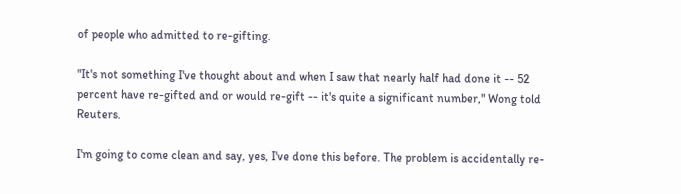of people who admitted to re-gifting.

"It's not something I've thought about and when I saw that nearly half had done it -- 52 percent have re-gifted and or would re-gift -- it's quite a significant number," Wong told Reuters.

I'm going to come clean and say, yes, I've done this before. The problem is accidentally re-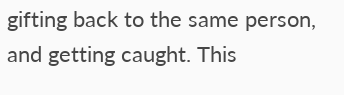gifting back to the same person, and getting caught. This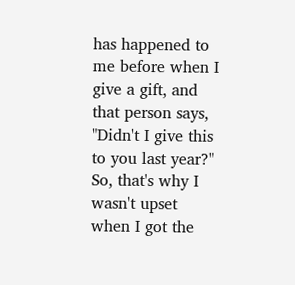has happened to me before when I give a gift, and that person says, "Didn't I give this to you last year?" So, that's why I wasn't upset when I got the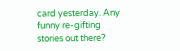card yesterday. Any funny re-gifting stories out there?